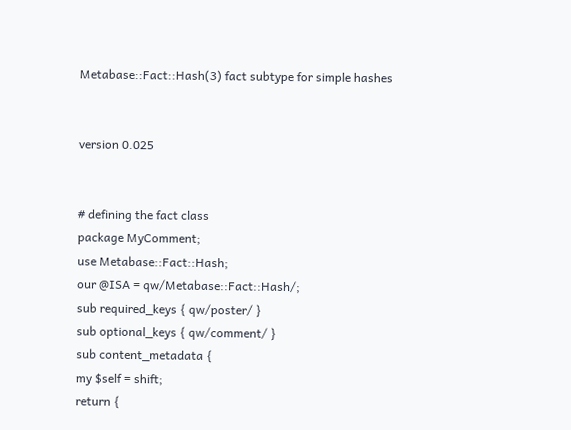Metabase::Fact::Hash(3) fact subtype for simple hashes


version 0.025


# defining the fact class
package MyComment;
use Metabase::Fact::Hash;
our @ISA = qw/Metabase::Fact::Hash/;
sub required_keys { qw/poster/ }
sub optional_keys { qw/comment/ }
sub content_metadata {
my $self = shift;
return {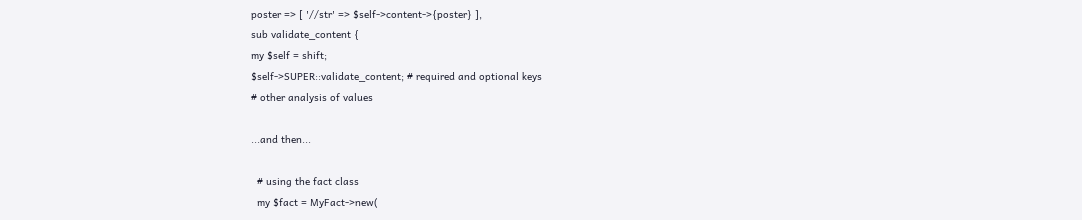poster => [ '//str' => $self->content->{poster} ],
sub validate_content {
my $self = shift;
$self->SUPER::validate_content; # required and optional keys
# other analysis of values

...and then...

  # using the fact class
  my $fact = MyFact->new(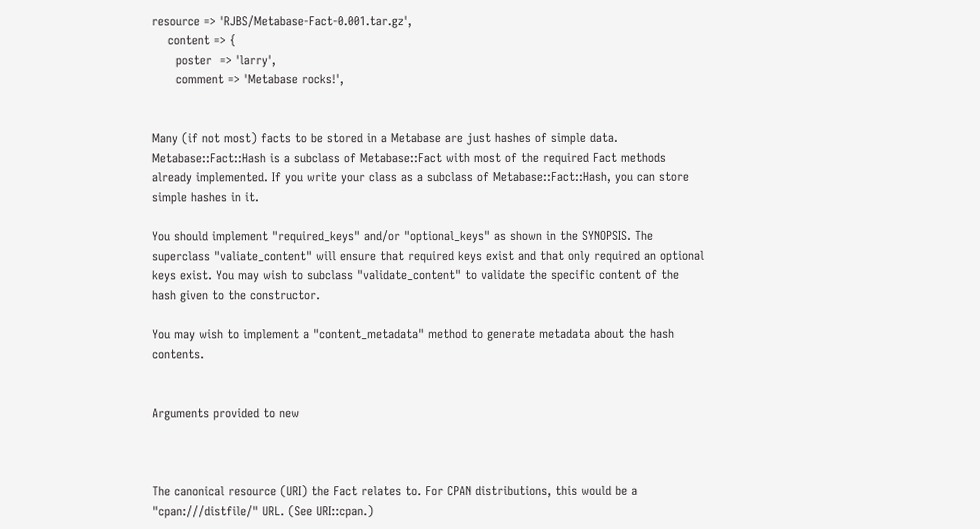resource => 'RJBS/Metabase-Fact-0.001.tar.gz',
    content => {
      poster  => 'larry',
      comment => 'Metabase rocks!',


Many (if not most) facts to be stored in a Metabase are just hashes of simple data. Metabase::Fact::Hash is a subclass of Metabase::Fact with most of the required Fact methods already implemented. If you write your class as a subclass of Metabase::Fact::Hash, you can store simple hashes in it.

You should implement "required_keys" and/or "optional_keys" as shown in the SYNOPSIS. The superclass "valiate_content" will ensure that required keys exist and that only required an optional keys exist. You may wish to subclass "validate_content" to validate the specific content of the hash given to the constructor.

You may wish to implement a "content_metadata" method to generate metadata about the hash contents.


Arguments provided to new



The canonical resource (URI) the Fact relates to. For CPAN distributions, this would be a "cpan:///distfile/" URL. (See URI::cpan.)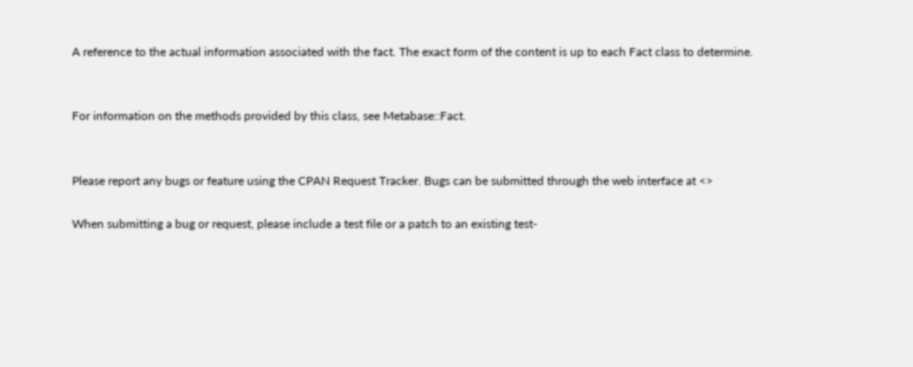A reference to the actual information associated with the fact. The exact form of the content is up to each Fact class to determine.


For information on the methods provided by this class, see Metabase::Fact.


Please report any bugs or feature using the CPAN Request Tracker. Bugs can be submitted through the web interface at <>

When submitting a bug or request, please include a test file or a patch to an existing test-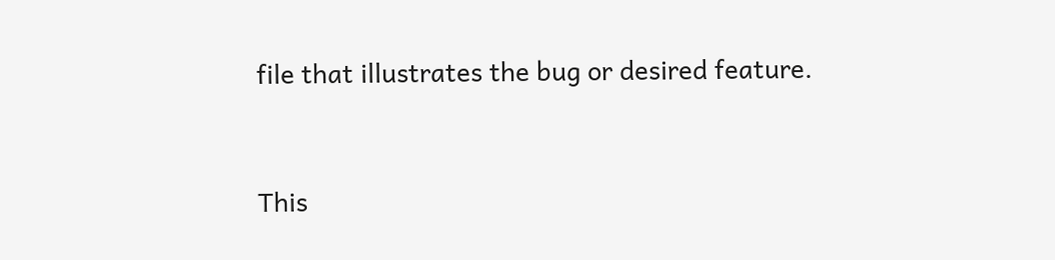file that illustrates the bug or desired feature.



This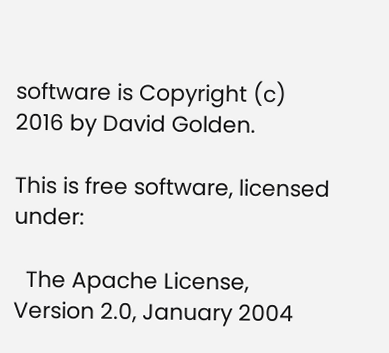software is Copyright (c) 2016 by David Golden.

This is free software, licensed under:

  The Apache License, Version 2.0, January 2004